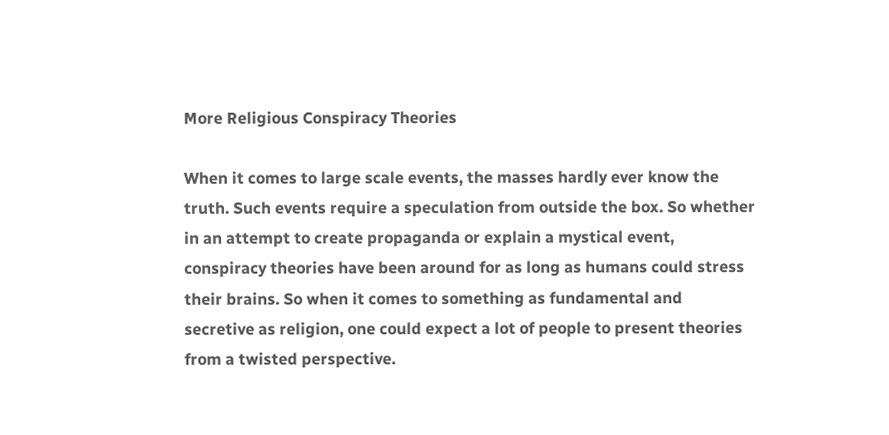More Religious Conspiracy Theories

When it comes to large scale events, the masses hardly ever know the truth. Such events require a speculation from outside the box. So whether in an attempt to create propaganda or explain a mystical event, conspiracy theories have been around for as long as humans could stress their brains. So when it comes to something as fundamental and secretive as religion, one could expect a lot of people to present theories from a twisted perspective.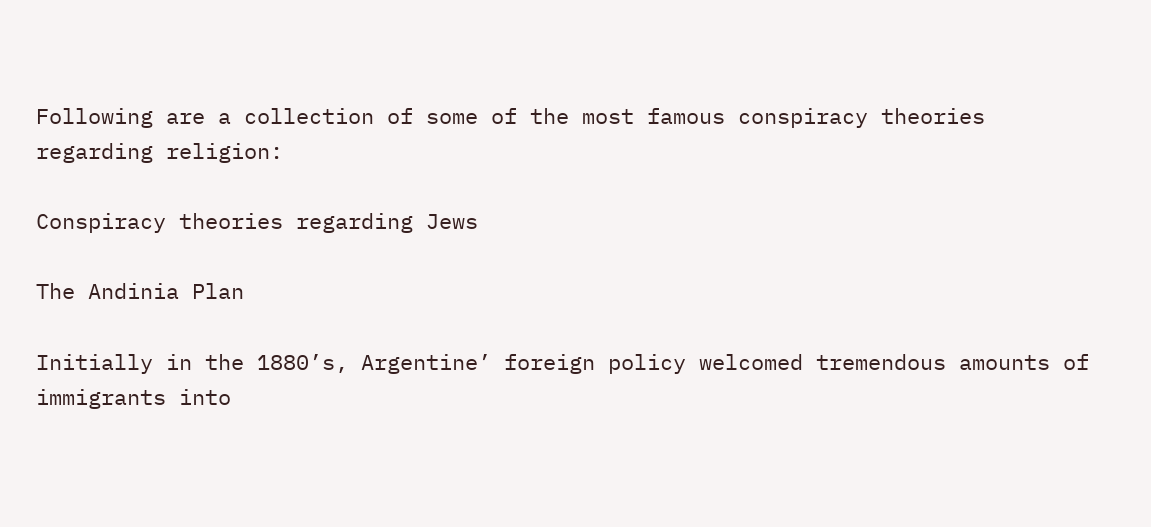Following are a collection of some of the most famous conspiracy theories regarding religion:

Conspiracy theories regarding Jews

The Andinia Plan

Initially in the 1880’s, Argentine’ foreign policy welcomed tremendous amounts of immigrants into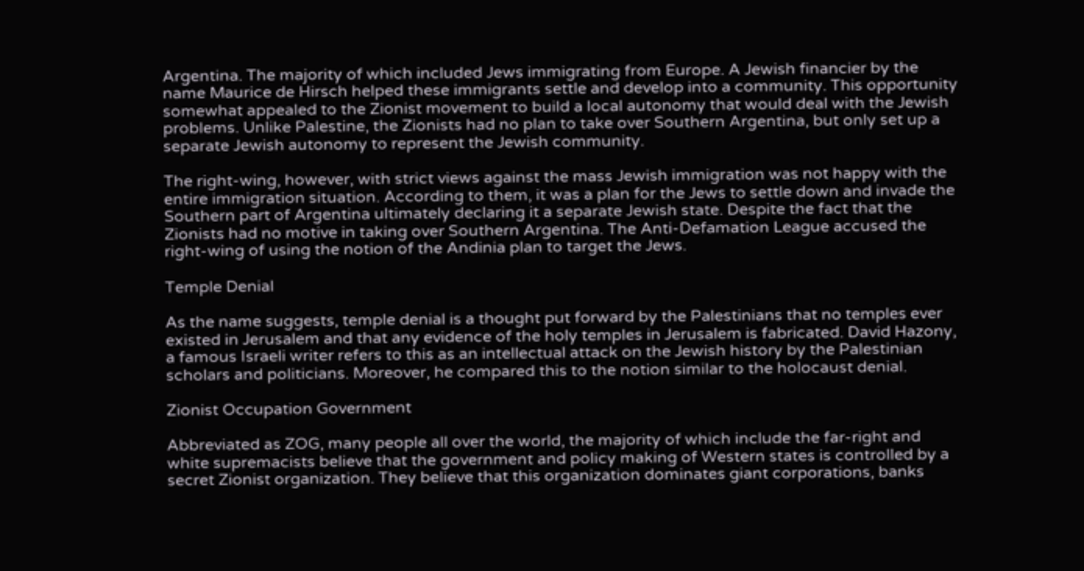Argentina. The majority of which included Jews immigrating from Europe. A Jewish financier by the name Maurice de Hirsch helped these immigrants settle and develop into a community. This opportunity somewhat appealed to the Zionist movement to build a local autonomy that would deal with the Jewish problems. Unlike Palestine, the Zionists had no plan to take over Southern Argentina, but only set up a separate Jewish autonomy to represent the Jewish community.

The right-wing, however, with strict views against the mass Jewish immigration was not happy with the entire immigration situation. According to them, it was a plan for the Jews to settle down and invade the Southern part of Argentina ultimately declaring it a separate Jewish state. Despite the fact that the Zionists had no motive in taking over Southern Argentina. The Anti-Defamation League accused the right-wing of using the notion of the Andinia plan to target the Jews.

Temple Denial

As the name suggests, temple denial is a thought put forward by the Palestinians that no temples ever existed in Jerusalem and that any evidence of the holy temples in Jerusalem is fabricated. David Hazony, a famous Israeli writer refers to this as an intellectual attack on the Jewish history by the Palestinian scholars and politicians. Moreover, he compared this to the notion similar to the holocaust denial.

Zionist Occupation Government

Abbreviated as ZOG, many people all over the world, the majority of which include the far-right and white supremacists believe that the government and policy making of Western states is controlled by a secret Zionist organization. They believe that this organization dominates giant corporations, banks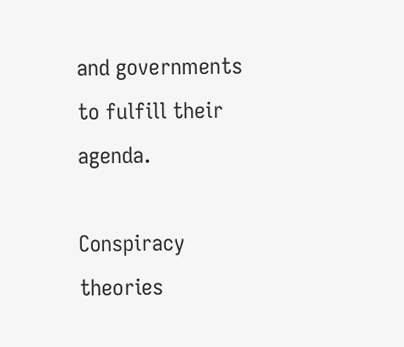and governments to fulfill their agenda.

Conspiracy theories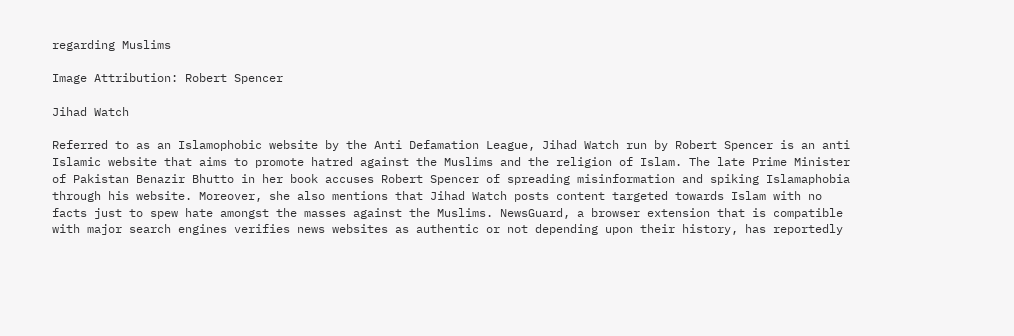regarding Muslims

Image Attribution: Robert Spencer

Jihad Watch

Referred to as an Islamophobic website by the Anti Defamation League, Jihad Watch run by Robert Spencer is an anti Islamic website that aims to promote hatred against the Muslims and the religion of Islam. The late Prime Minister of Pakistan Benazir Bhutto in her book accuses Robert Spencer of spreading misinformation and spiking Islamaphobia through his website. Moreover, she also mentions that Jihad Watch posts content targeted towards Islam with no facts just to spew hate amongst the masses against the Muslims. NewsGuard, a browser extension that is compatible with major search engines verifies news websites as authentic or not depending upon their history, has reportedly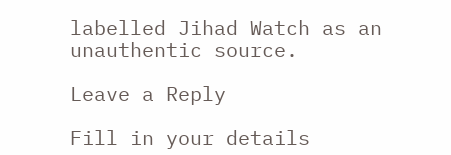labelled Jihad Watch as an unauthentic source.

Leave a Reply

Fill in your details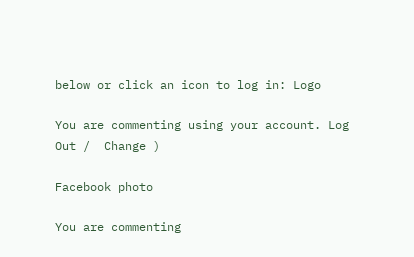below or click an icon to log in: Logo

You are commenting using your account. Log Out /  Change )

Facebook photo

You are commenting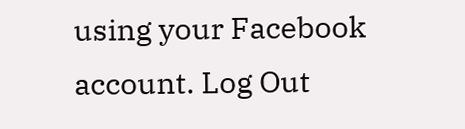using your Facebook account. Log Out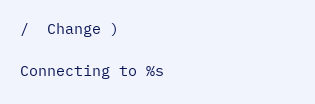/  Change )

Connecting to %s